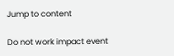Jump to content

Do not work impact event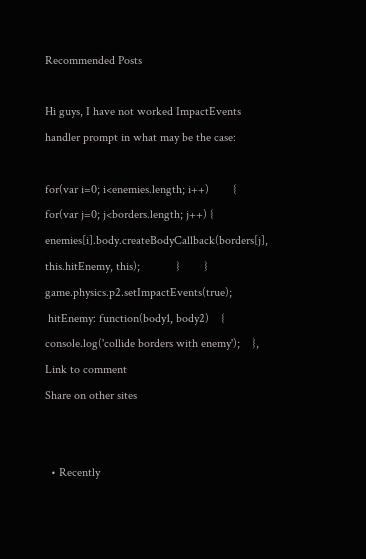Recommended Posts

Hi guys, I have not worked ImpactEvents handler prompt in what may be the case:

for(var i=0; i<enemies.length; i++)        {            for(var j=0; j<borders.length; j++) {                enemies[i].body.createBodyCallback(borders[j], this.hitEnemy, this);            }        }        game.physics.p2.setImpactEvents(true);
 hitEnemy: function(body1, body2)    {        console.log('collide borders with enemy');    },
Link to comment
Share on other sites


  • Recently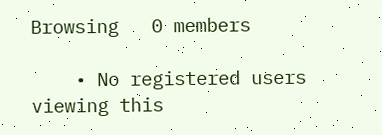Browsing   0 members

    • No registered users viewing this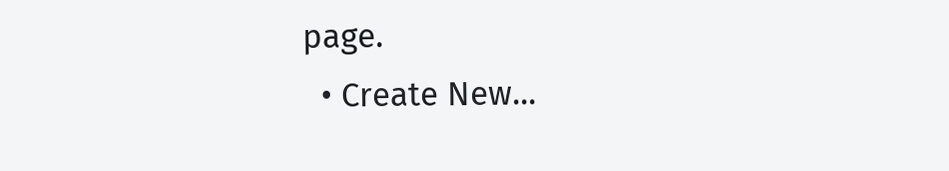page.
  • Create New...